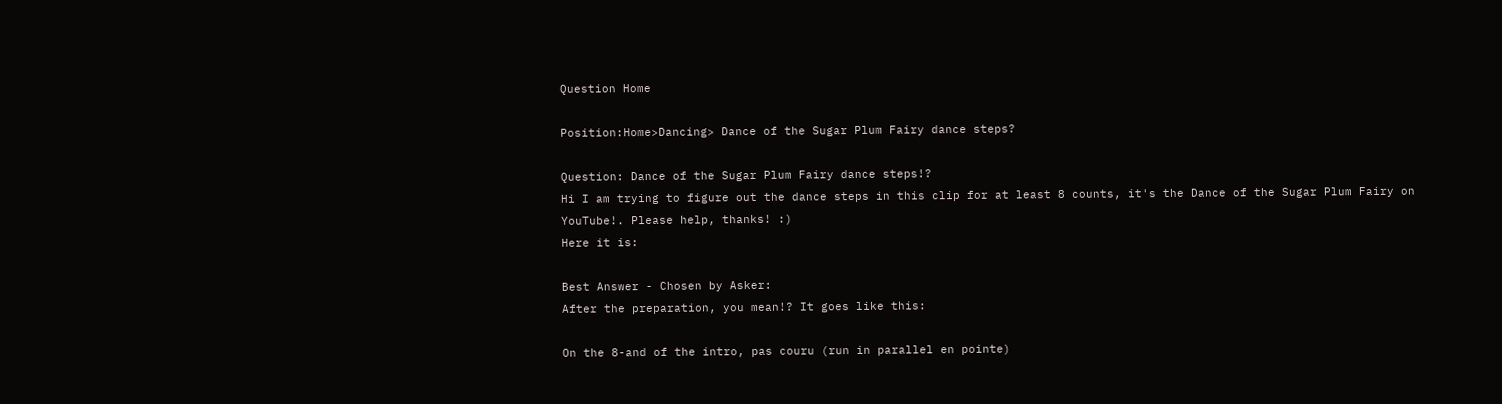Question Home

Position:Home>Dancing> Dance of the Sugar Plum Fairy dance steps?

Question: Dance of the Sugar Plum Fairy dance steps!?
Hi I am trying to figure out the dance steps in this clip for at least 8 counts, it's the Dance of the Sugar Plum Fairy on YouTube!. Please help, thanks! :)
Here it is:

Best Answer - Chosen by Asker:
After the preparation, you mean!? It goes like this:

On the 8-and of the intro, pas couru (run in parallel en pointe)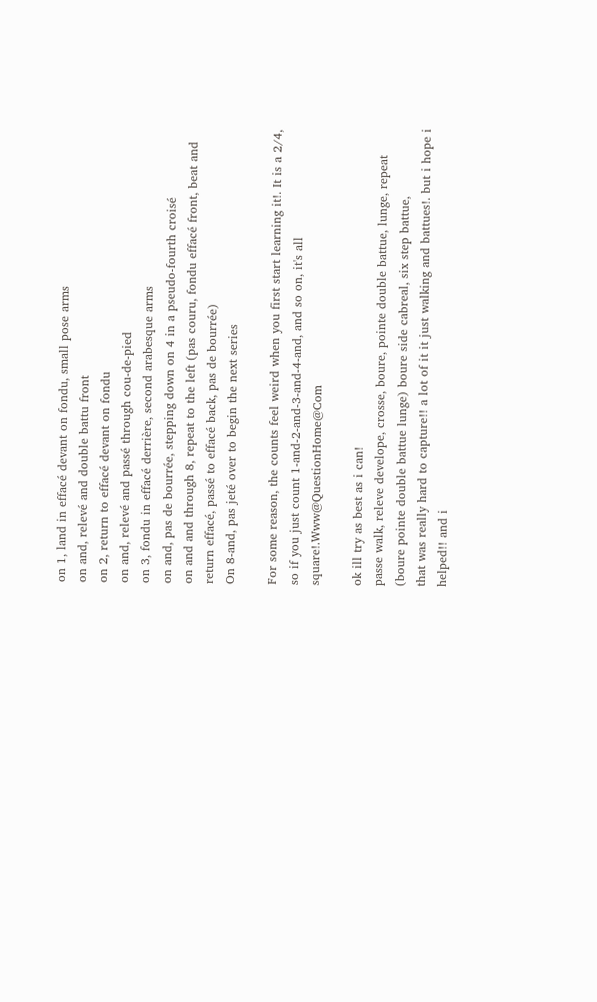on 1, land in effacé devant on fondu, small pose arms
on and, relevé and double battu front
on 2, return to effacé devant on fondu
on and, relevé and passé through cou-de-pied
on 3, fondu in effacé derrière, second arabesque arms
on and, pas de bourrée, stepping down on 4 in a pseudo-fourth croisé
on and and through 8, repeat to the left (pas couru, fondu effacé front, beat and return effacé, passé to effacé back, pas de bourrée)
On 8-and, pas jeté over to begin the next series

For some reason, the counts feel weird when you first start learning it!. It is a 2/4, so if you just count 1-and-2-and-3-and-4-and, and so on, it's all square!.Www@QuestionHome@Com

ok ill try as best as i can!
passe walk, releve develope, crosse, boure, pointe double battue, lunge, repeat (boure pointe double battue lunge) boure side cabreal, six step battue,
that was really hard to capture!! a lot of it it just walking and battues!. but i hope i helped!! and i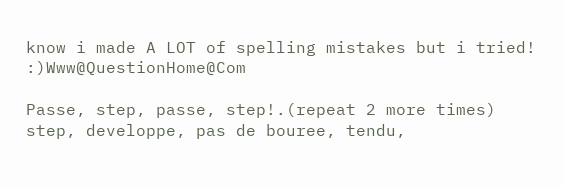know i made A LOT of spelling mistakes but i tried! :)Www@QuestionHome@Com

Passe, step, passe, step!.(repeat 2 more times) step, developpe, pas de bouree, tendu,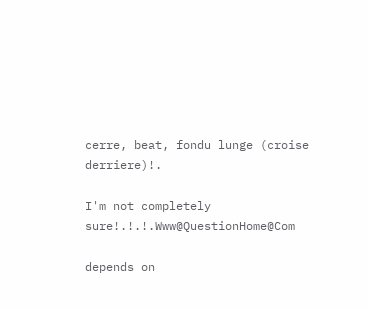cerre, beat, fondu lunge (croise derriere)!.

I'm not completely sure!.!.!.Www@QuestionHome@Com

depends on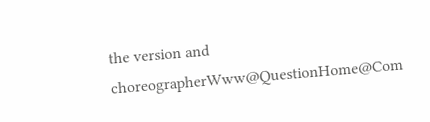the version and choreographerWww@QuestionHome@Com